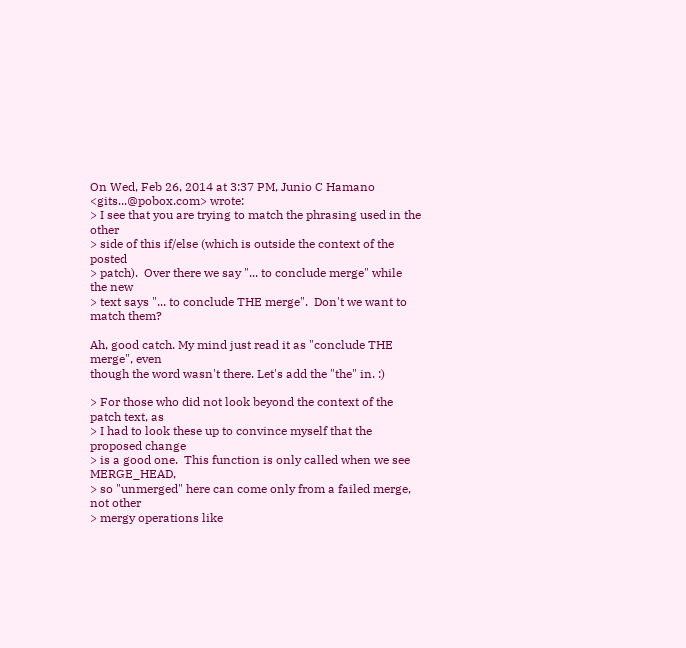On Wed, Feb 26, 2014 at 3:37 PM, Junio C Hamano <gits...@pobox.com> wrote:
> I see that you are trying to match the phrasing used in the other
> side of this if/else (which is outside the context of the posted
> patch).  Over there we say "... to conclude merge" while the new
> text says "... to conclude THE merge".  Don't we want to match them?

Ah, good catch. My mind just read it as "conclude THE merge", even
though the word wasn't there. Let's add the "the" in. :)

> For those who did not look beyond the context of the patch text, as
> I had to look these up to convince myself that the proposed change
> is a good one.  This function is only called when we see MERGE_HEAD,
> so "unmerged" here can come only from a failed merge, not other
> mergy operations like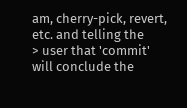am, cherry-pick, revert, etc. and telling the
> user that 'commit' will conclude the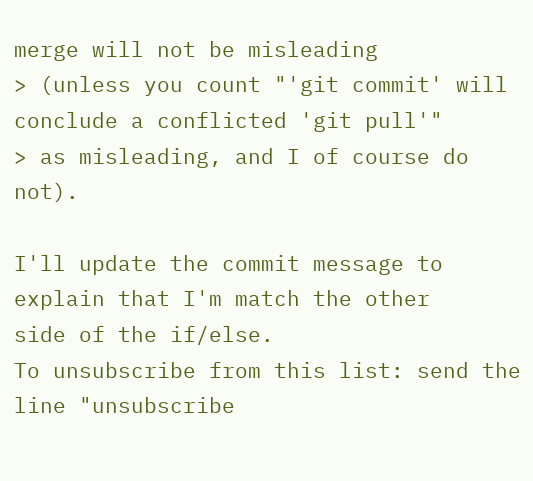merge will not be misleading
> (unless you count "'git commit' will conclude a conflicted 'git pull'"
> as misleading, and I of course do not).

I'll update the commit message to explain that I'm match the other
side of the if/else.
To unsubscribe from this list: send the line "unsubscribe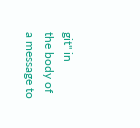git" in
the body of a message to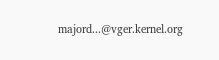majord...@vger.kernel.org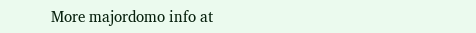More majordomo info at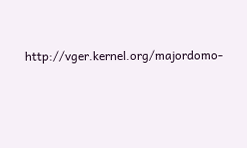http://vger.kernel.org/majordomo-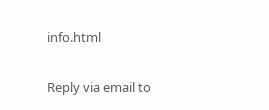info.html

Reply via email to